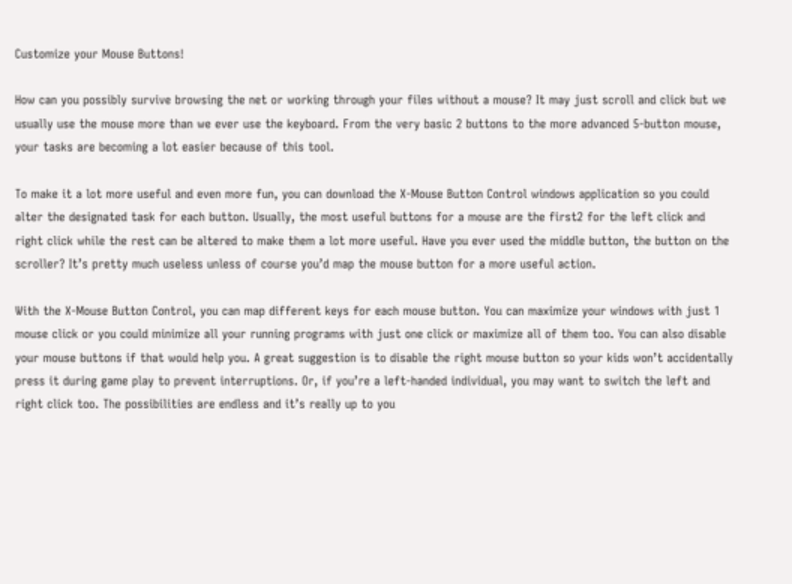Customize your Mouse Buttons!

How can you possibly survive browsing the net or working through your files without a mouse? It may just scroll and click but we usually use the mouse more than we ever use the keyboard. From the very basic 2 buttons to the more advanced 5-button mouse, your tasks are becoming a lot easier because of this tool.

To make it a lot more useful and even more fun, you can download the X-Mouse Button Control windows application so you could alter the designated task for each button. Usually, the most useful buttons for a mouse are the first2 for the left click and right click while the rest can be altered to make them a lot more useful. Have you ever used the middle button, the button on the scroller? It’s pretty much useless unless of course you’d map the mouse button for a more useful action.

With the X-Mouse Button Control, you can map different keys for each mouse button. You can maximize your windows with just 1 mouse click or you could minimize all your running programs with just one click or maximize all of them too. You can also disable your mouse buttons if that would help you. A great suggestion is to disable the right mouse button so your kids won’t accidentally press it during game play to prevent interruptions. Or, if you’re a left-handed individual, you may want to switch the left and right click too. The possibilities are endless and it’s really up to you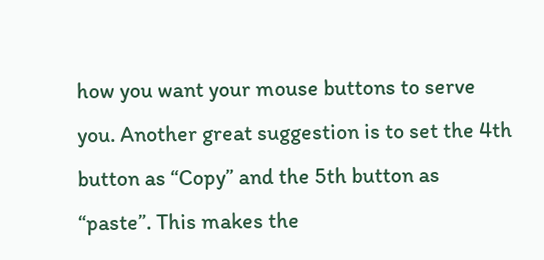how you want your mouse buttons to serve you. Another great suggestion is to set the 4th button as “Copy” and the 5th button as “paste”. This makes the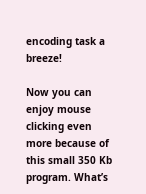encoding task a breeze!

Now you can enjoy mouse clicking even more because of this small 350 Kb program. What’s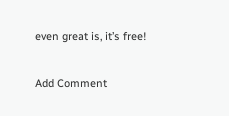even great is, it’s free!

Add Comment